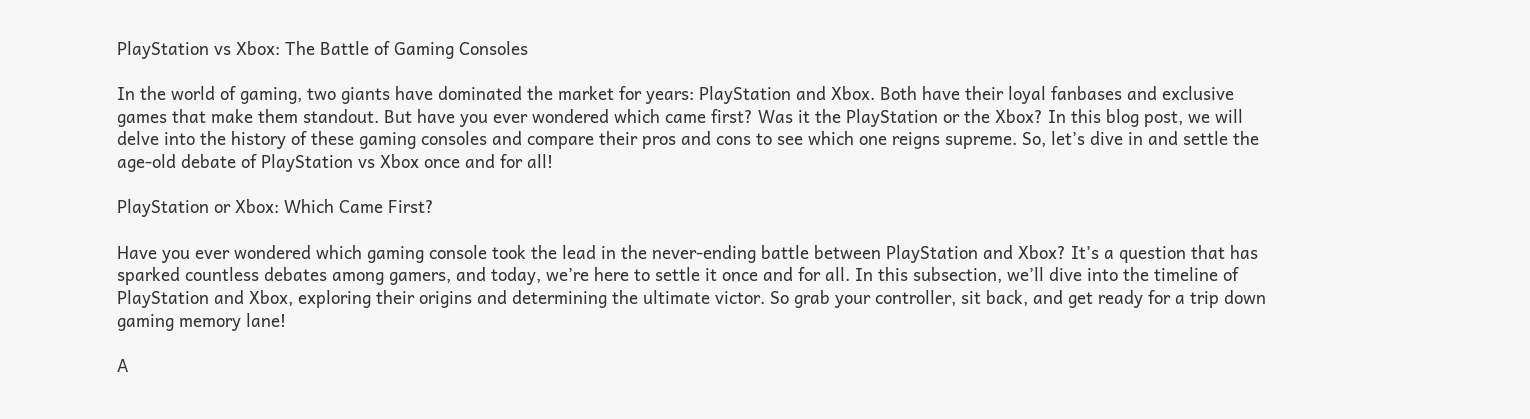PlayStation vs Xbox: The Battle of Gaming Consoles

In the world of gaming, two giants have dominated the market for years: PlayStation and Xbox. Both have their loyal fanbases and exclusive games that make them standout. But have you ever wondered which came first? Was it the PlayStation or the Xbox? In this blog post, we will delve into the history of these gaming consoles and compare their pros and cons to see which one reigns supreme. So, let’s dive in and settle the age-old debate of PlayStation vs Xbox once and for all!

PlayStation or Xbox: Which Came First?

Have you ever wondered which gaming console took the lead in the never-ending battle between PlayStation and Xbox? It’s a question that has sparked countless debates among gamers, and today, we’re here to settle it once and for all. In this subsection, we’ll dive into the timeline of PlayStation and Xbox, exploring their origins and determining the ultimate victor. So grab your controller, sit back, and get ready for a trip down gaming memory lane!

A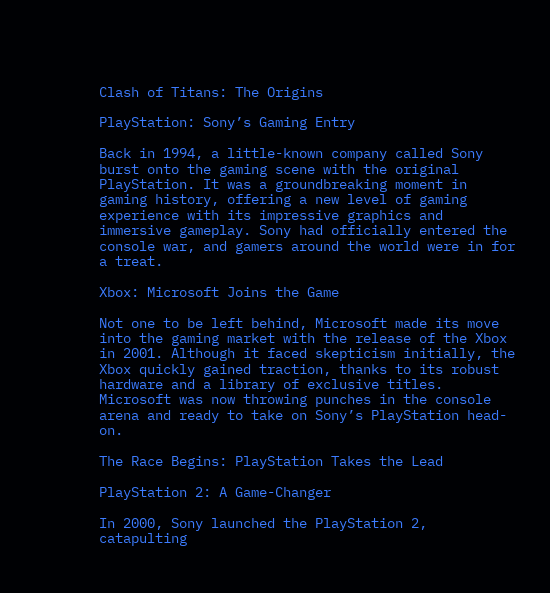Clash of Titans: The Origins

PlayStation: Sony’s Gaming Entry

Back in 1994, a little-known company called Sony burst onto the gaming scene with the original PlayStation. It was a groundbreaking moment in gaming history, offering a new level of gaming experience with its impressive graphics and immersive gameplay. Sony had officially entered the console war, and gamers around the world were in for a treat.

Xbox: Microsoft Joins the Game

Not one to be left behind, Microsoft made its move into the gaming market with the release of the Xbox in 2001. Although it faced skepticism initially, the Xbox quickly gained traction, thanks to its robust hardware and a library of exclusive titles. Microsoft was now throwing punches in the console arena and ready to take on Sony’s PlayStation head-on.

The Race Begins: PlayStation Takes the Lead

PlayStation 2: A Game-Changer

In 2000, Sony launched the PlayStation 2, catapulting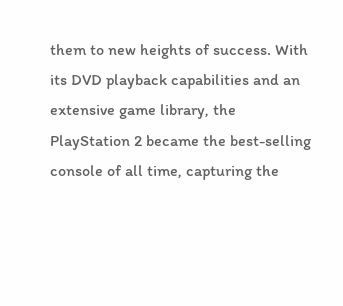them to new heights of success. With its DVD playback capabilities and an extensive game library, the PlayStation 2 became the best-selling console of all time, capturing the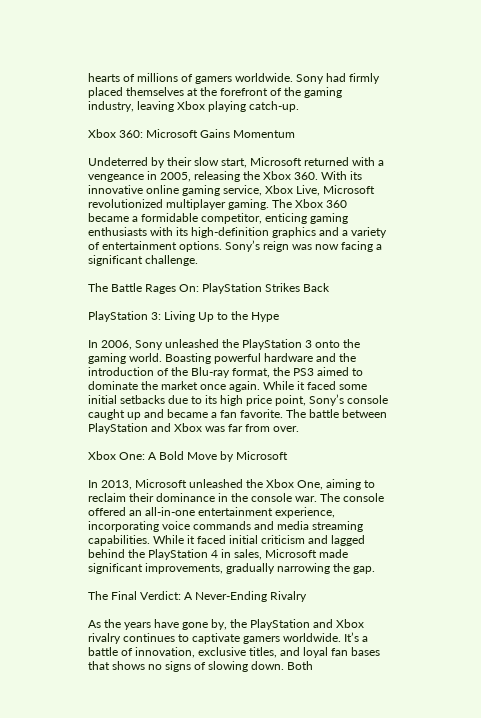hearts of millions of gamers worldwide. Sony had firmly placed themselves at the forefront of the gaming industry, leaving Xbox playing catch-up.

Xbox 360: Microsoft Gains Momentum

Undeterred by their slow start, Microsoft returned with a vengeance in 2005, releasing the Xbox 360. With its innovative online gaming service, Xbox Live, Microsoft revolutionized multiplayer gaming. The Xbox 360 became a formidable competitor, enticing gaming enthusiasts with its high-definition graphics and a variety of entertainment options. Sony’s reign was now facing a significant challenge.

The Battle Rages On: PlayStation Strikes Back

PlayStation 3: Living Up to the Hype

In 2006, Sony unleashed the PlayStation 3 onto the gaming world. Boasting powerful hardware and the introduction of the Blu-ray format, the PS3 aimed to dominate the market once again. While it faced some initial setbacks due to its high price point, Sony’s console caught up and became a fan favorite. The battle between PlayStation and Xbox was far from over.

Xbox One: A Bold Move by Microsoft

In 2013, Microsoft unleashed the Xbox One, aiming to reclaim their dominance in the console war. The console offered an all-in-one entertainment experience, incorporating voice commands and media streaming capabilities. While it faced initial criticism and lagged behind the PlayStation 4 in sales, Microsoft made significant improvements, gradually narrowing the gap.

The Final Verdict: A Never-Ending Rivalry

As the years have gone by, the PlayStation and Xbox rivalry continues to captivate gamers worldwide. It’s a battle of innovation, exclusive titles, and loyal fan bases that shows no signs of slowing down. Both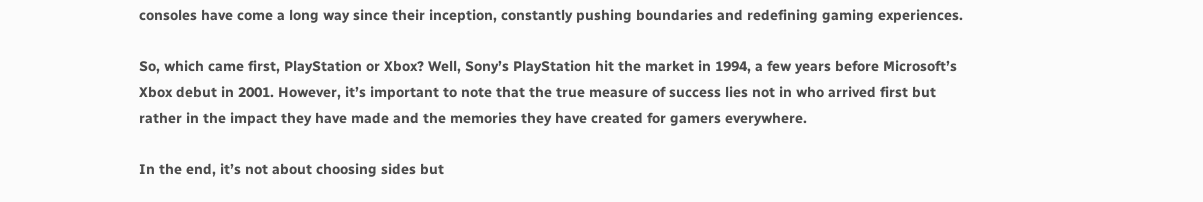consoles have come a long way since their inception, constantly pushing boundaries and redefining gaming experiences.

So, which came first, PlayStation or Xbox? Well, Sony’s PlayStation hit the market in 1994, a few years before Microsoft’s Xbox debut in 2001. However, it’s important to note that the true measure of success lies not in who arrived first but rather in the impact they have made and the memories they have created for gamers everywhere.

In the end, it’s not about choosing sides but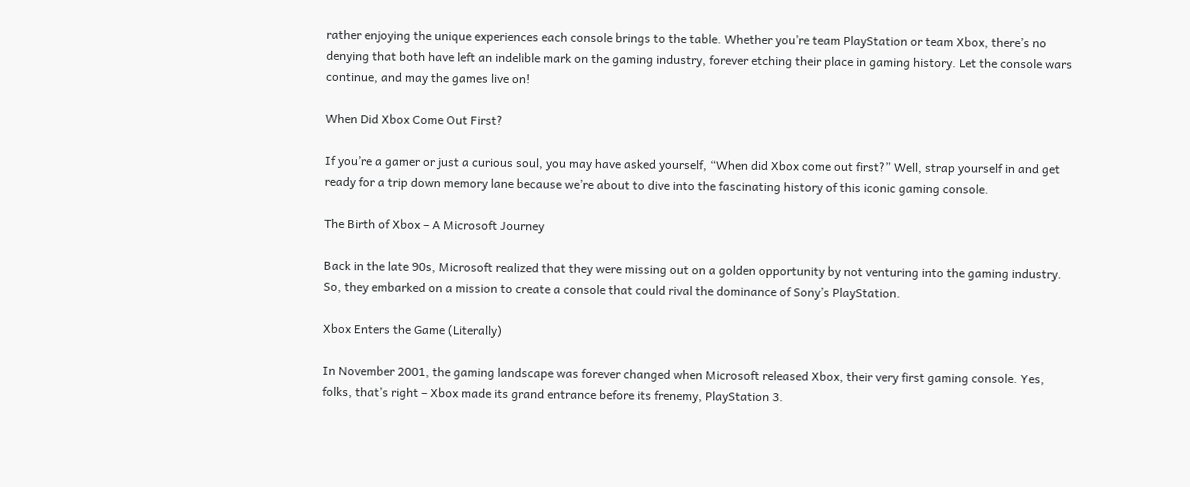rather enjoying the unique experiences each console brings to the table. Whether you’re team PlayStation or team Xbox, there’s no denying that both have left an indelible mark on the gaming industry, forever etching their place in gaming history. Let the console wars continue, and may the games live on!

When Did Xbox Come Out First?

If you’re a gamer or just a curious soul, you may have asked yourself, “When did Xbox come out first?” Well, strap yourself in and get ready for a trip down memory lane because we’re about to dive into the fascinating history of this iconic gaming console.

The Birth of Xbox – A Microsoft Journey

Back in the late 90s, Microsoft realized that they were missing out on a golden opportunity by not venturing into the gaming industry. So, they embarked on a mission to create a console that could rival the dominance of Sony’s PlayStation.

Xbox Enters the Game (Literally)

In November 2001, the gaming landscape was forever changed when Microsoft released Xbox, their very first gaming console. Yes, folks, that’s right – Xbox made its grand entrance before its frenemy, PlayStation 3.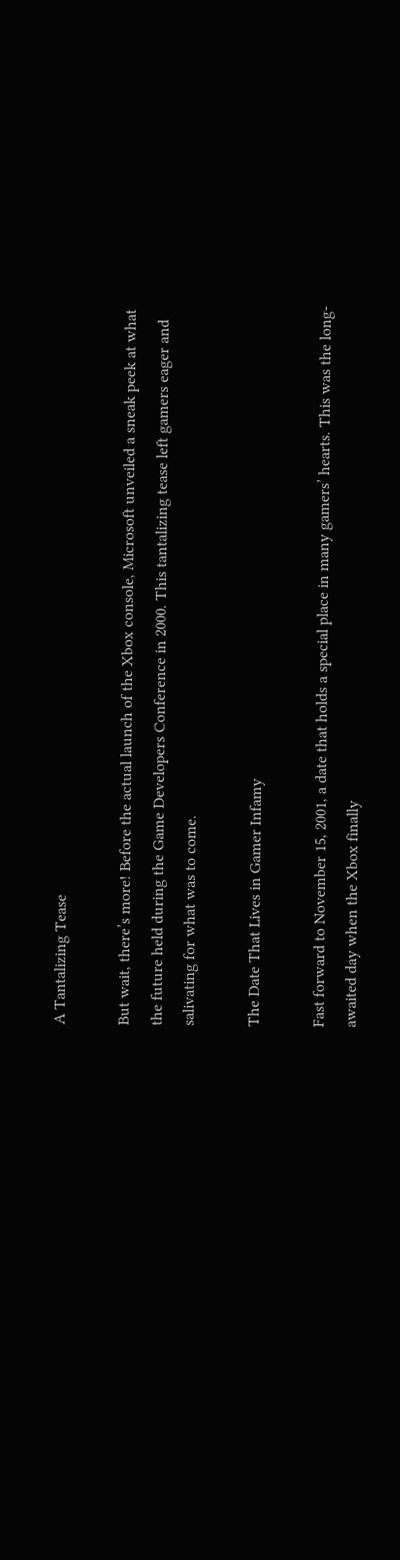A Tantalizing Tease

But wait, there’s more! Before the actual launch of the Xbox console, Microsoft unveiled a sneak peek at what the future held during the Game Developers Conference in 2000. This tantalizing tease left gamers eager and salivating for what was to come.

The Date That Lives in Gamer Infamy

Fast forward to November 15, 2001, a date that holds a special place in many gamers’ hearts. This was the long-awaited day when the Xbox finally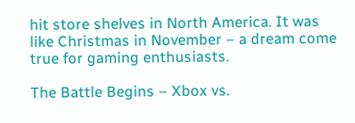hit store shelves in North America. It was like Christmas in November – a dream come true for gaming enthusiasts.

The Battle Begins – Xbox vs.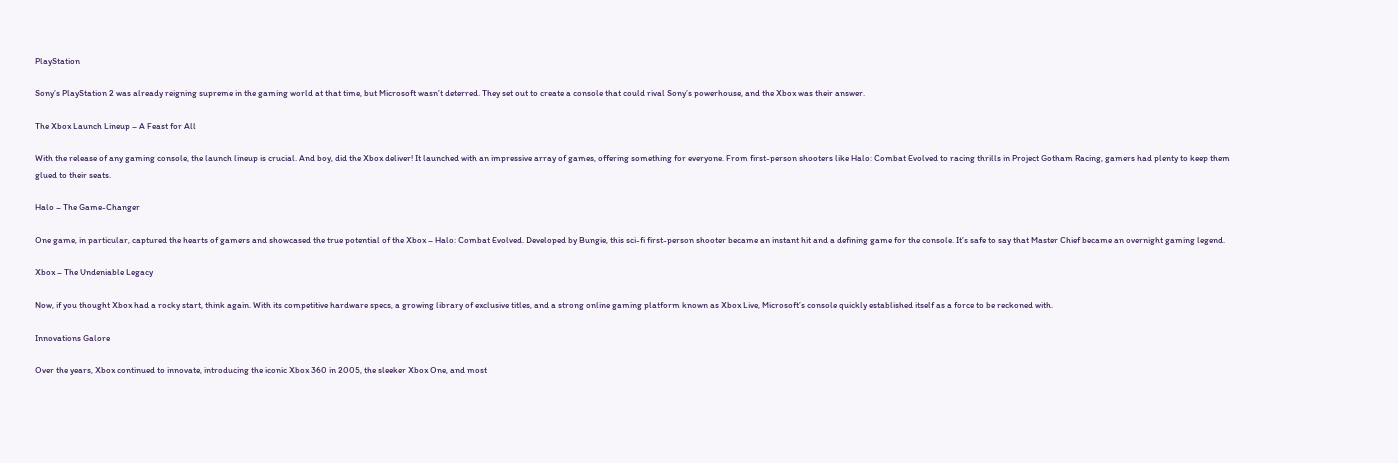PlayStation

Sony’s PlayStation 2 was already reigning supreme in the gaming world at that time, but Microsoft wasn’t deterred. They set out to create a console that could rival Sony’s powerhouse, and the Xbox was their answer.

The Xbox Launch Lineup – A Feast for All

With the release of any gaming console, the launch lineup is crucial. And boy, did the Xbox deliver! It launched with an impressive array of games, offering something for everyone. From first-person shooters like Halo: Combat Evolved to racing thrills in Project Gotham Racing, gamers had plenty to keep them glued to their seats.

Halo – The Game-Changer

One game, in particular, captured the hearts of gamers and showcased the true potential of the Xbox – Halo: Combat Evolved. Developed by Bungie, this sci-fi first-person shooter became an instant hit and a defining game for the console. It’s safe to say that Master Chief became an overnight gaming legend.

Xbox – The Undeniable Legacy

Now, if you thought Xbox had a rocky start, think again. With its competitive hardware specs, a growing library of exclusive titles, and a strong online gaming platform known as Xbox Live, Microsoft’s console quickly established itself as a force to be reckoned with.

Innovations Galore

Over the years, Xbox continued to innovate, introducing the iconic Xbox 360 in 2005, the sleeker Xbox One, and most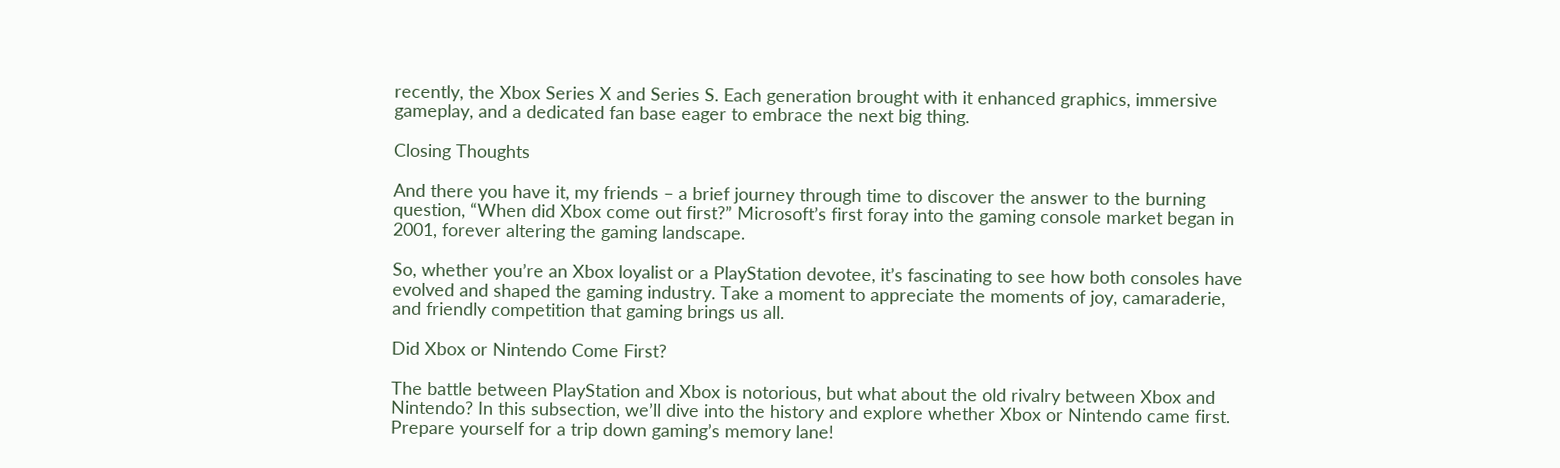recently, the Xbox Series X and Series S. Each generation brought with it enhanced graphics, immersive gameplay, and a dedicated fan base eager to embrace the next big thing.

Closing Thoughts

And there you have it, my friends – a brief journey through time to discover the answer to the burning question, “When did Xbox come out first?” Microsoft’s first foray into the gaming console market began in 2001, forever altering the gaming landscape.

So, whether you’re an Xbox loyalist or a PlayStation devotee, it’s fascinating to see how both consoles have evolved and shaped the gaming industry. Take a moment to appreciate the moments of joy, camaraderie, and friendly competition that gaming brings us all.

Did Xbox or Nintendo Come First?

The battle between PlayStation and Xbox is notorious, but what about the old rivalry between Xbox and Nintendo? In this subsection, we’ll dive into the history and explore whether Xbox or Nintendo came first. Prepare yourself for a trip down gaming’s memory lane!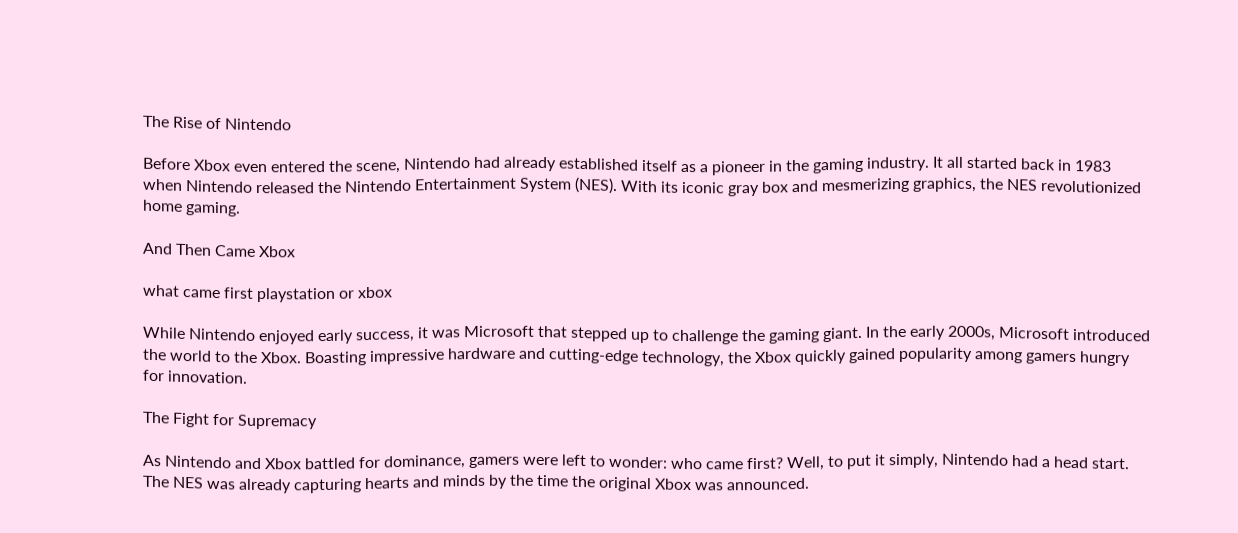The Rise of Nintendo

Before Xbox even entered the scene, Nintendo had already established itself as a pioneer in the gaming industry. It all started back in 1983 when Nintendo released the Nintendo Entertainment System (NES). With its iconic gray box and mesmerizing graphics, the NES revolutionized home gaming.

And Then Came Xbox

what came first playstation or xbox

While Nintendo enjoyed early success, it was Microsoft that stepped up to challenge the gaming giant. In the early 2000s, Microsoft introduced the world to the Xbox. Boasting impressive hardware and cutting-edge technology, the Xbox quickly gained popularity among gamers hungry for innovation.

The Fight for Supremacy

As Nintendo and Xbox battled for dominance, gamers were left to wonder: who came first? Well, to put it simply, Nintendo had a head start. The NES was already capturing hearts and minds by the time the original Xbox was announced.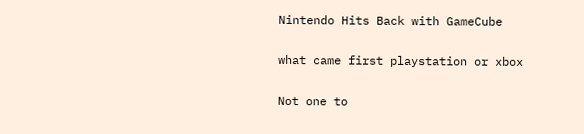Nintendo Hits Back with GameCube

what came first playstation or xbox

Not one to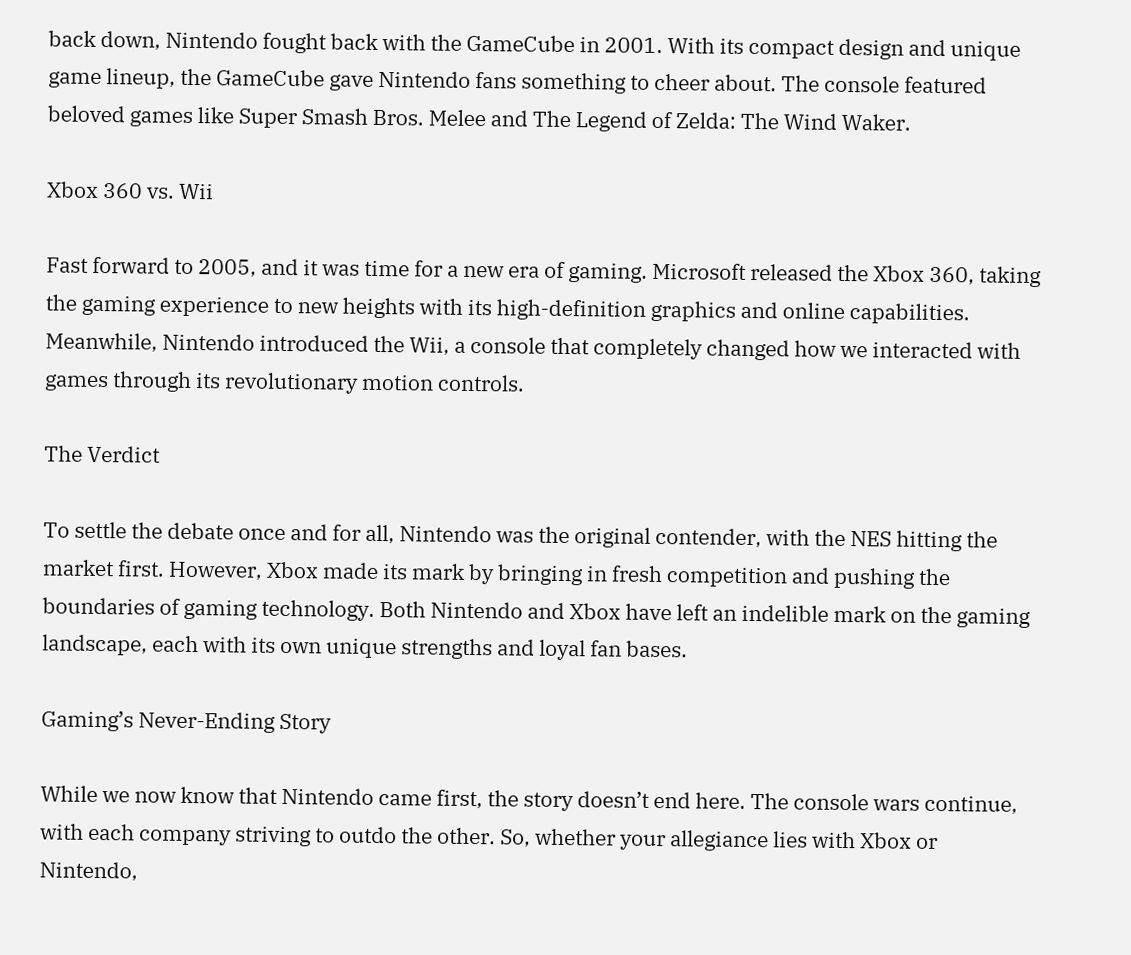back down, Nintendo fought back with the GameCube in 2001. With its compact design and unique game lineup, the GameCube gave Nintendo fans something to cheer about. The console featured beloved games like Super Smash Bros. Melee and The Legend of Zelda: The Wind Waker.

Xbox 360 vs. Wii

Fast forward to 2005, and it was time for a new era of gaming. Microsoft released the Xbox 360, taking the gaming experience to new heights with its high-definition graphics and online capabilities. Meanwhile, Nintendo introduced the Wii, a console that completely changed how we interacted with games through its revolutionary motion controls.

The Verdict

To settle the debate once and for all, Nintendo was the original contender, with the NES hitting the market first. However, Xbox made its mark by bringing in fresh competition and pushing the boundaries of gaming technology. Both Nintendo and Xbox have left an indelible mark on the gaming landscape, each with its own unique strengths and loyal fan bases.

Gaming’s Never-Ending Story

While we now know that Nintendo came first, the story doesn’t end here. The console wars continue, with each company striving to outdo the other. So, whether your allegiance lies with Xbox or Nintendo,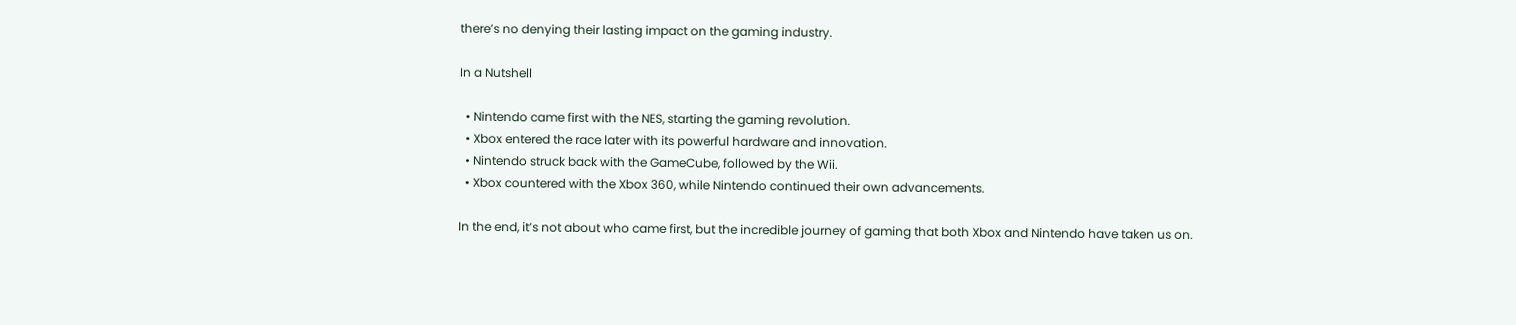there’s no denying their lasting impact on the gaming industry.

In a Nutshell

  • Nintendo came first with the NES, starting the gaming revolution.
  • Xbox entered the race later with its powerful hardware and innovation.
  • Nintendo struck back with the GameCube, followed by the Wii.
  • Xbox countered with the Xbox 360, while Nintendo continued their own advancements.

In the end, it’s not about who came first, but the incredible journey of gaming that both Xbox and Nintendo have taken us on.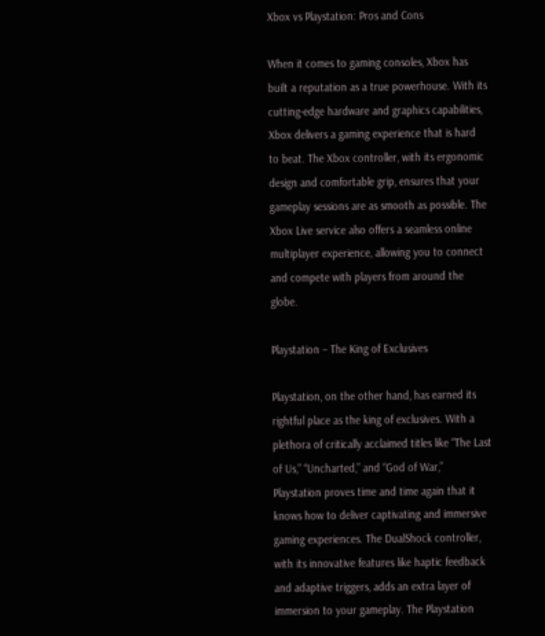Xbox vs Playstation: Pros and Cons

When it comes to gaming consoles, Xbox has built a reputation as a true powerhouse. With its cutting-edge hardware and graphics capabilities, Xbox delivers a gaming experience that is hard to beat. The Xbox controller, with its ergonomic design and comfortable grip, ensures that your gameplay sessions are as smooth as possible. The Xbox Live service also offers a seamless online multiplayer experience, allowing you to connect and compete with players from around the globe.

Playstation – The King of Exclusives

Playstation, on the other hand, has earned its rightful place as the king of exclusives. With a plethora of critically acclaimed titles like “The Last of Us,” “Uncharted,” and “God of War,” Playstation proves time and time again that it knows how to deliver captivating and immersive gaming experiences. The DualShock controller, with its innovative features like haptic feedback and adaptive triggers, adds an extra layer of immersion to your gameplay. The Playstation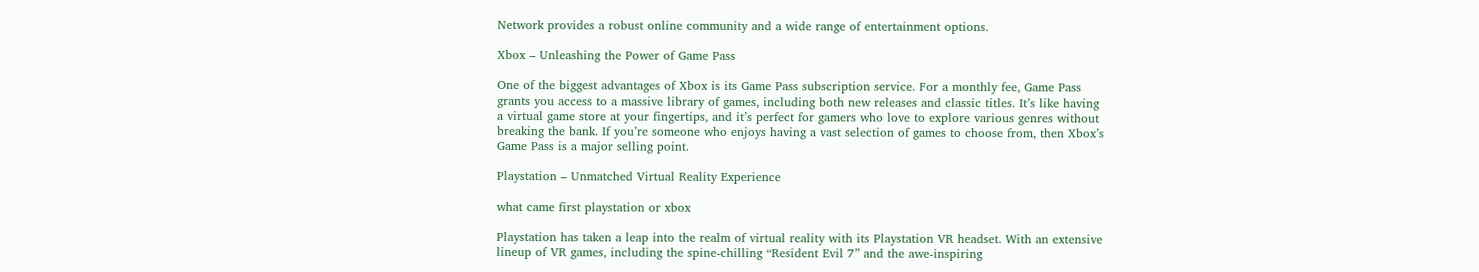Network provides a robust online community and a wide range of entertainment options.

Xbox – Unleashing the Power of Game Pass

One of the biggest advantages of Xbox is its Game Pass subscription service. For a monthly fee, Game Pass grants you access to a massive library of games, including both new releases and classic titles. It’s like having a virtual game store at your fingertips, and it’s perfect for gamers who love to explore various genres without breaking the bank. If you’re someone who enjoys having a vast selection of games to choose from, then Xbox’s Game Pass is a major selling point.

Playstation – Unmatched Virtual Reality Experience

what came first playstation or xbox

Playstation has taken a leap into the realm of virtual reality with its Playstation VR headset. With an extensive lineup of VR games, including the spine-chilling “Resident Evil 7” and the awe-inspiring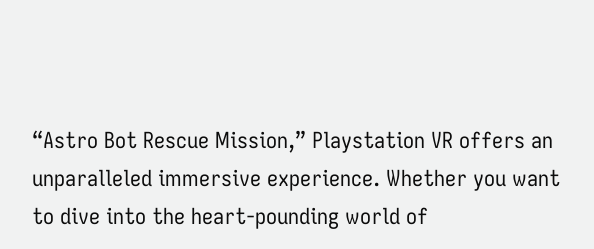“Astro Bot Rescue Mission,” Playstation VR offers an unparalleled immersive experience. Whether you want to dive into the heart-pounding world of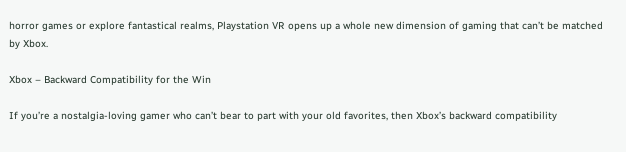horror games or explore fantastical realms, Playstation VR opens up a whole new dimension of gaming that can’t be matched by Xbox.

Xbox – Backward Compatibility for the Win

If you’re a nostalgia-loving gamer who can’t bear to part with your old favorites, then Xbox’s backward compatibility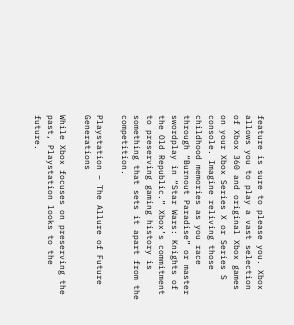feature is sure to please you. Xbox allows you to play a vast selection of Xbox 360 and original Xbox games on your Xbox Series X or Series S console. Imagine reliving those childhood memories as you race through “Burnout Paradise” or master swordplay in “Star Wars: Knights of the Old Republic.” Xbox’s commitment to preserving gaming history is something that sets it apart from the competition.

Playstation – The Allure of Future Generations

While Xbox focuses on preserving the past, Playstation looks to the future.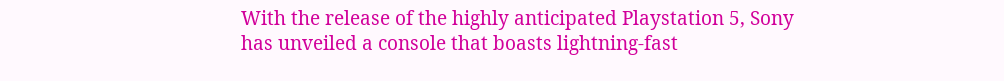With the release of the highly anticipated Playstation 5, Sony has unveiled a console that boasts lightning-fast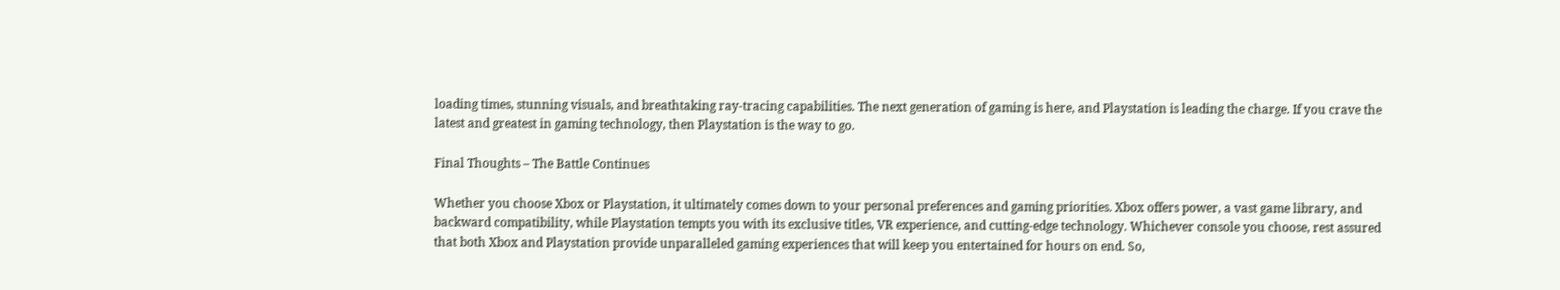loading times, stunning visuals, and breathtaking ray-tracing capabilities. The next generation of gaming is here, and Playstation is leading the charge. If you crave the latest and greatest in gaming technology, then Playstation is the way to go.

Final Thoughts – The Battle Continues

Whether you choose Xbox or Playstation, it ultimately comes down to your personal preferences and gaming priorities. Xbox offers power, a vast game library, and backward compatibility, while Playstation tempts you with its exclusive titles, VR experience, and cutting-edge technology. Whichever console you choose, rest assured that both Xbox and Playstation provide unparalleled gaming experiences that will keep you entertained for hours on end. So,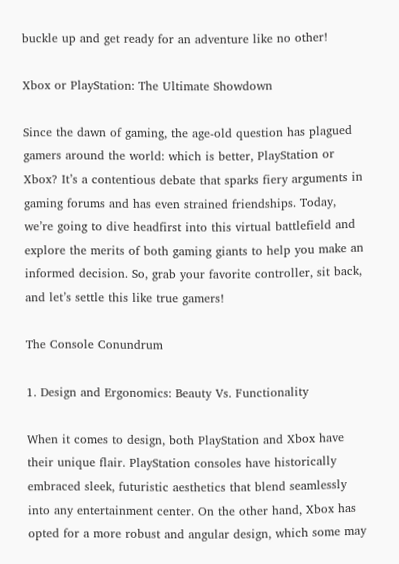buckle up and get ready for an adventure like no other!

Xbox or PlayStation: The Ultimate Showdown

Since the dawn of gaming, the age-old question has plagued gamers around the world: which is better, PlayStation or Xbox? It’s a contentious debate that sparks fiery arguments in gaming forums and has even strained friendships. Today, we’re going to dive headfirst into this virtual battlefield and explore the merits of both gaming giants to help you make an informed decision. So, grab your favorite controller, sit back, and let’s settle this like true gamers!

The Console Conundrum

1. Design and Ergonomics: Beauty Vs. Functionality

When it comes to design, both PlayStation and Xbox have their unique flair. PlayStation consoles have historically embraced sleek, futuristic aesthetics that blend seamlessly into any entertainment center. On the other hand, Xbox has opted for a more robust and angular design, which some may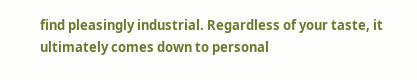find pleasingly industrial. Regardless of your taste, it ultimately comes down to personal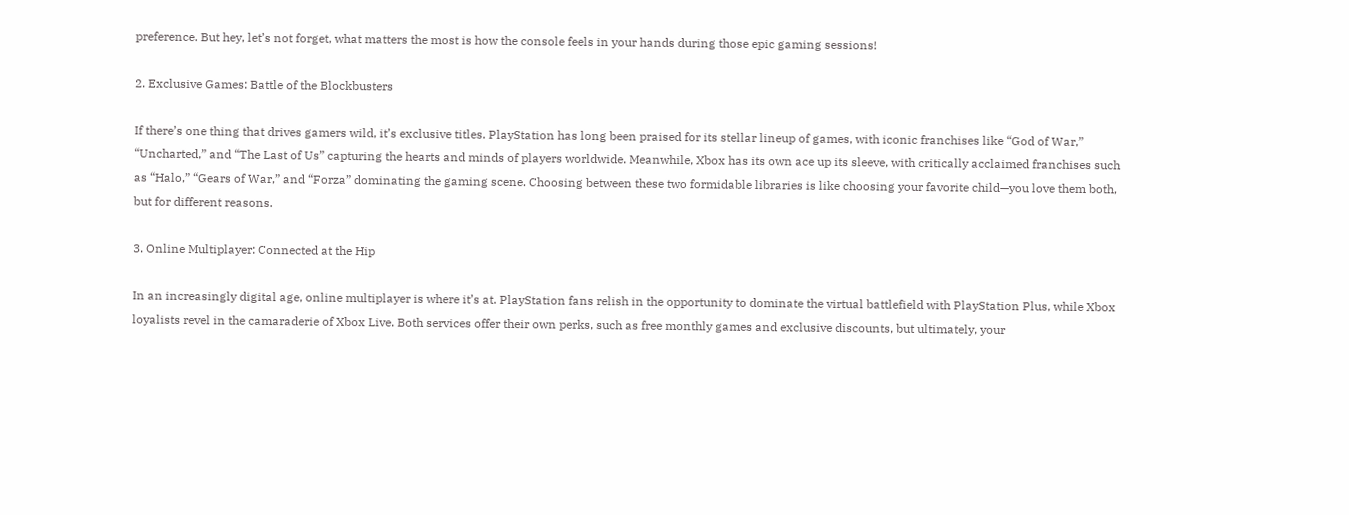preference. But hey, let’s not forget, what matters the most is how the console feels in your hands during those epic gaming sessions!

2. Exclusive Games: Battle of the Blockbusters

If there’s one thing that drives gamers wild, it’s exclusive titles. PlayStation has long been praised for its stellar lineup of games, with iconic franchises like “God of War,” “Uncharted,” and “The Last of Us” capturing the hearts and minds of players worldwide. Meanwhile, Xbox has its own ace up its sleeve, with critically acclaimed franchises such as “Halo,” “Gears of War,” and “Forza” dominating the gaming scene. Choosing between these two formidable libraries is like choosing your favorite child—you love them both, but for different reasons.

3. Online Multiplayer: Connected at the Hip

In an increasingly digital age, online multiplayer is where it’s at. PlayStation fans relish in the opportunity to dominate the virtual battlefield with PlayStation Plus, while Xbox loyalists revel in the camaraderie of Xbox Live. Both services offer their own perks, such as free monthly games and exclusive discounts, but ultimately, your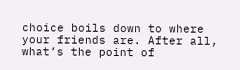choice boils down to where your friends are. After all, what’s the point of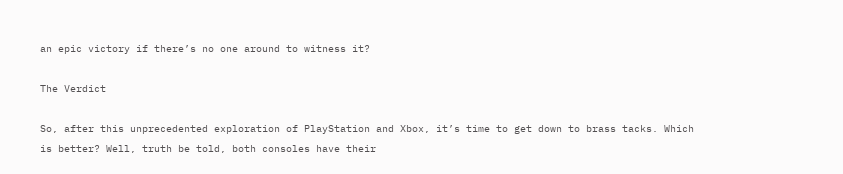an epic victory if there’s no one around to witness it?

The Verdict

So, after this unprecedented exploration of PlayStation and Xbox, it’s time to get down to brass tacks. Which is better? Well, truth be told, both consoles have their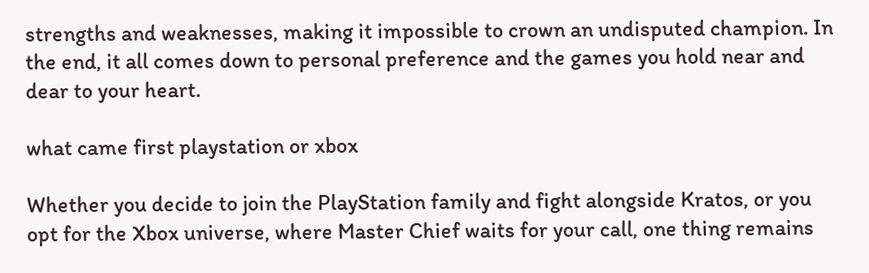strengths and weaknesses, making it impossible to crown an undisputed champion. In the end, it all comes down to personal preference and the games you hold near and dear to your heart.

what came first playstation or xbox

Whether you decide to join the PlayStation family and fight alongside Kratos, or you opt for the Xbox universe, where Master Chief waits for your call, one thing remains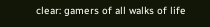clear: gamers of all walks of life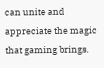can unite and appreciate the magic that gaming brings.